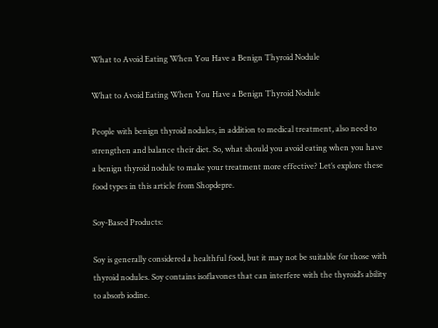What to Avoid Eating When You Have a Benign Thyroid Nodule

What to Avoid Eating When You Have a Benign Thyroid Nodule

People with benign thyroid nodules, in addition to medical treatment, also need to strengthen and balance their diet. So, what should you avoid eating when you have a benign thyroid nodule to make your treatment more effective? Let’s explore these food types in this article from Shopdepre.

Soy-Based Products:

Soy is generally considered a healthful food, but it may not be suitable for those with thyroid nodules. Soy contains isoflavones that can interfere with the thyroid’s ability to absorb iodine.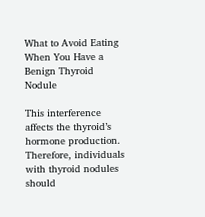What to Avoid Eating When You Have a Benign Thyroid Nodule

This interference affects the thyroid’s hormone production. Therefore, individuals with thyroid nodules should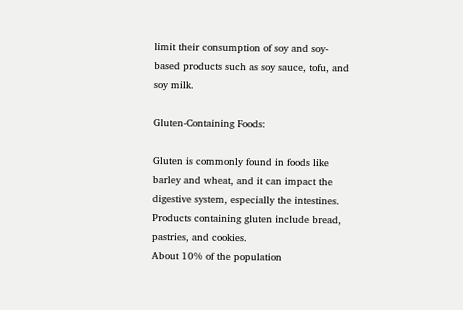limit their consumption of soy and soy-based products such as soy sauce, tofu, and soy milk.

Gluten-Containing Foods:

Gluten is commonly found in foods like barley and wheat, and it can impact the digestive system, especially the intestines. Products containing gluten include bread, pastries, and cookies.
About 10% of the population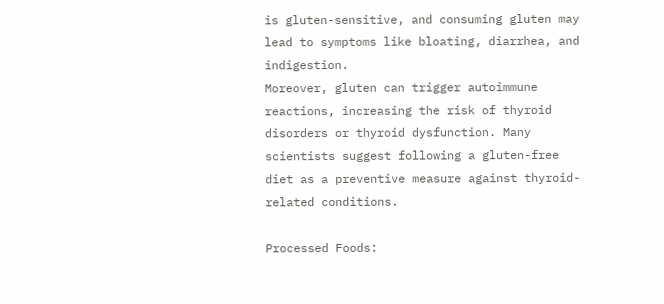is gluten-sensitive, and consuming gluten may lead to symptoms like bloating, diarrhea, and indigestion.
Moreover, gluten can trigger autoimmune reactions, increasing the risk of thyroid disorders or thyroid dysfunction. Many scientists suggest following a gluten-free diet as a preventive measure against thyroid-related conditions.

Processed Foods: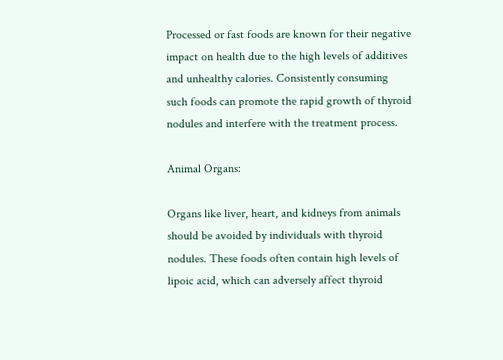Processed or fast foods are known for their negative impact on health due to the high levels of additives and unhealthy calories. Consistently consuming such foods can promote the rapid growth of thyroid nodules and interfere with the treatment process.

Animal Organs:

Organs like liver, heart, and kidneys from animals should be avoided by individuals with thyroid nodules. These foods often contain high levels of lipoic acid, which can adversely affect thyroid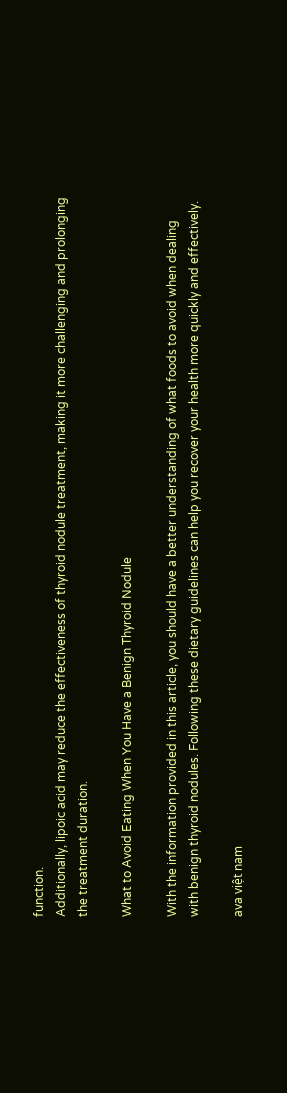function.
Additionally, lipoic acid may reduce the effectiveness of thyroid nodule treatment, making it more challenging and prolonging the treatment duration.

What to Avoid Eating When You Have a Benign Thyroid Nodule

With the information provided in this article, you should have a better understanding of what foods to avoid when dealing with benign thyroid nodules. Following these dietary guidelines can help you recover your health more quickly and effectively.

ava việt nam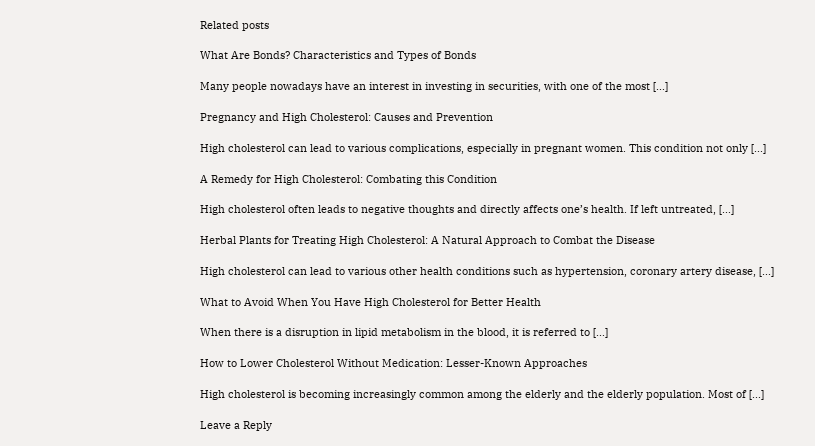Related posts

What Are Bonds? Characteristics and Types of Bonds

Many people nowadays have an interest in investing in securities, with one of the most [...]

Pregnancy and High Cholesterol: Causes and Prevention

High cholesterol can lead to various complications, especially in pregnant women. This condition not only [...]

A Remedy for High Cholesterol: Combating this Condition

High cholesterol often leads to negative thoughts and directly affects one’s health. If left untreated, [...]

Herbal Plants for Treating High Cholesterol: A Natural Approach to Combat the Disease

High cholesterol can lead to various other health conditions such as hypertension, coronary artery disease, [...]

What to Avoid When You Have High Cholesterol for Better Health

When there is a disruption in lipid metabolism in the blood, it is referred to [...]

How to Lower Cholesterol Without Medication: Lesser-Known Approaches

High cholesterol is becoming increasingly common among the elderly and the elderly population. Most of [...]

Leave a Reply